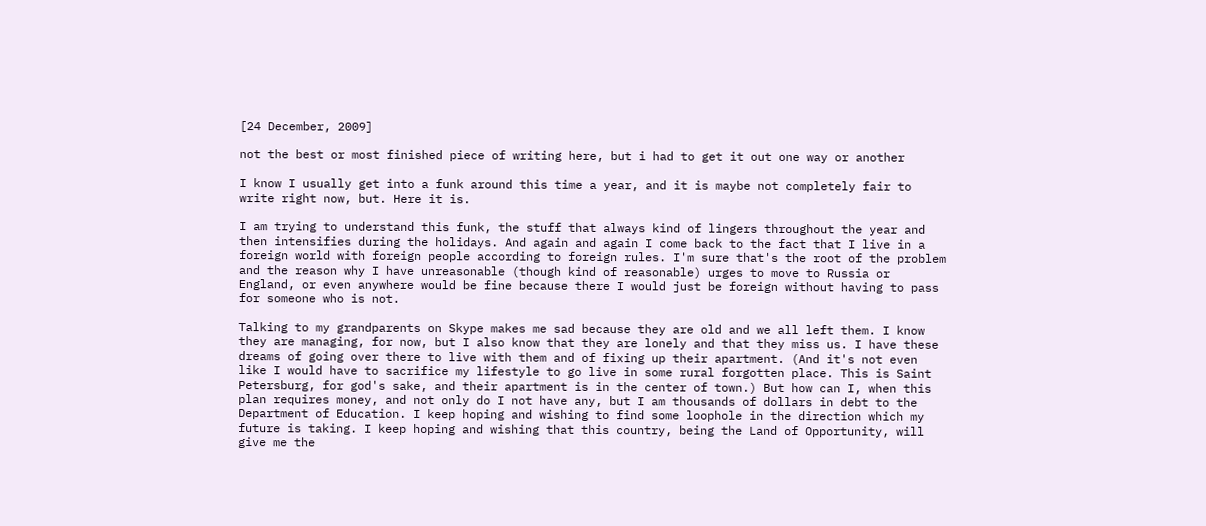[24 December, 2009]

not the best or most finished piece of writing here, but i had to get it out one way or another

I know I usually get into a funk around this time a year, and it is maybe not completely fair to write right now, but. Here it is.

I am trying to understand this funk, the stuff that always kind of lingers throughout the year and then intensifies during the holidays. And again and again I come back to the fact that I live in a foreign world with foreign people according to foreign rules. I'm sure that's the root of the problem and the reason why I have unreasonable (though kind of reasonable) urges to move to Russia or England, or even anywhere would be fine because there I would just be foreign without having to pass for someone who is not.

Talking to my grandparents on Skype makes me sad because they are old and we all left them. I know they are managing, for now, but I also know that they are lonely and that they miss us. I have these dreams of going over there to live with them and of fixing up their apartment. (And it's not even like I would have to sacrifice my lifestyle to go live in some rural forgotten place. This is Saint Petersburg, for god's sake, and their apartment is in the center of town.) But how can I, when this plan requires money, and not only do I not have any, but I am thousands of dollars in debt to the Department of Education. I keep hoping and wishing to find some loophole in the direction which my future is taking. I keep hoping and wishing that this country, being the Land of Opportunity, will give me the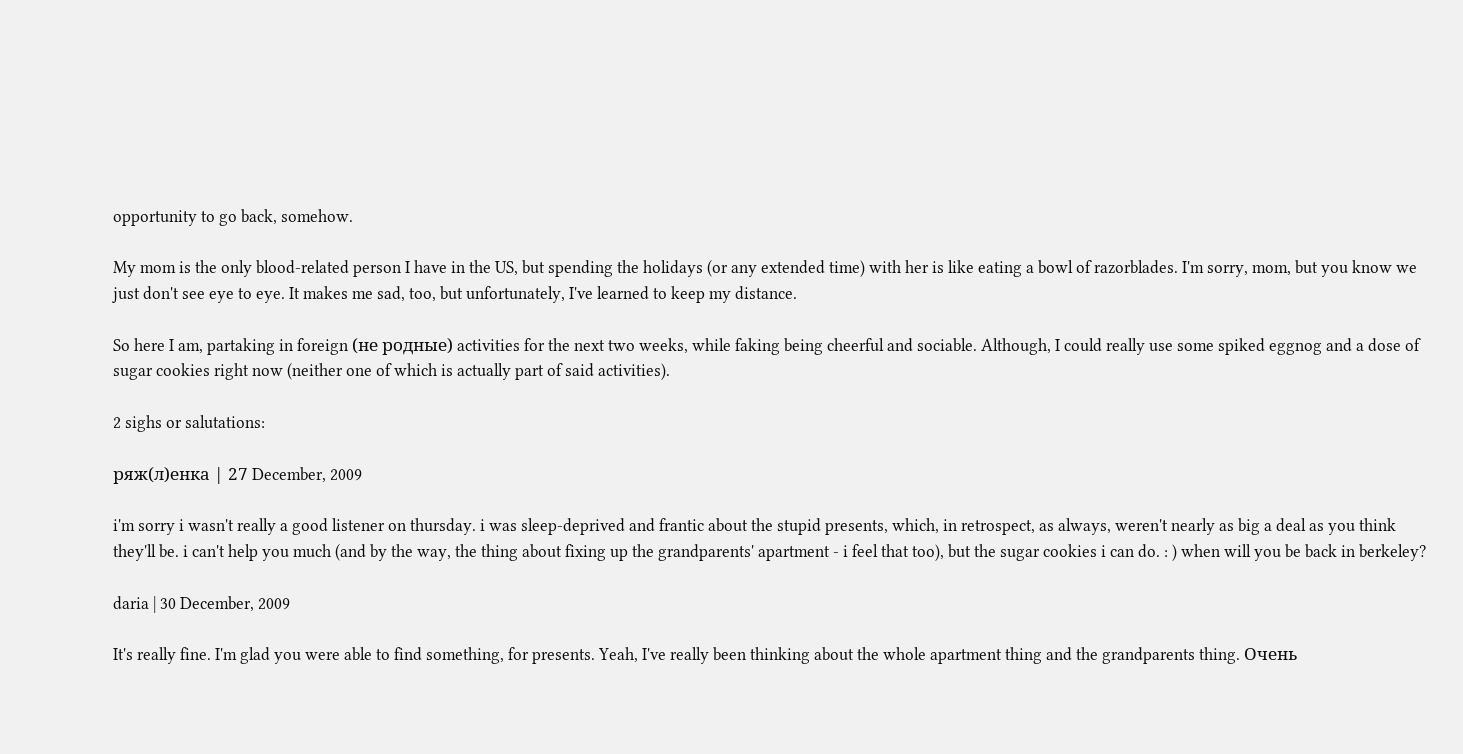opportunity to go back, somehow.

My mom is the only blood-related person I have in the US, but spending the holidays (or any extended time) with her is like eating a bowl of razorblades. I'm sorry, mom, but you know we just don't see eye to eye. It makes me sad, too, but unfortunately, I've learned to keep my distance.

So here I am, partaking in foreign (не родные) activities for the next two weeks, while faking being cheerful and sociable. Although, I could really use some spiked eggnog and a dose of sugar cookies right now (neither one of which is actually part of said activities).

2 sighs or salutations:

ряж(л)енка | 27 December, 2009

i'm sorry i wasn't really a good listener on thursday. i was sleep-deprived and frantic about the stupid presents, which, in retrospect, as always, weren't nearly as big a deal as you think they'll be. i can't help you much (and by the way, the thing about fixing up the grandparents' apartment - i feel that too), but the sugar cookies i can do. : ) when will you be back in berkeley?

daria | 30 December, 2009

It's really fine. I'm glad you were able to find something, for presents. Yeah, I've really been thinking about the whole apartment thing and the grandparents thing. Очень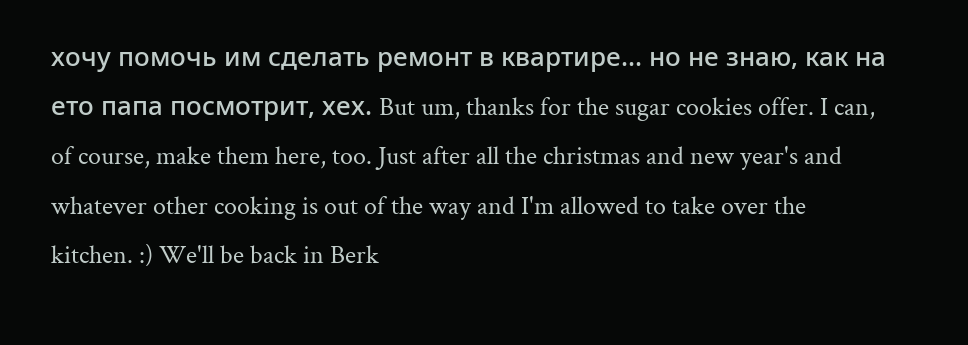хочу помочь им сделать ремонт в квартире... но не знаю, как на ето папа посмотрит, хех. But um, thanks for the sugar cookies offer. I can, of course, make them here, too. Just after all the christmas and new year's and whatever other cooking is out of the way and I'm allowed to take over the kitchen. :) We'll be back in Berk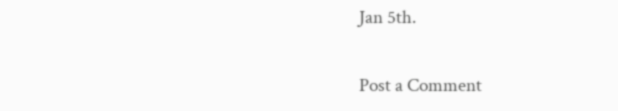Jan 5th.

Post a Comment